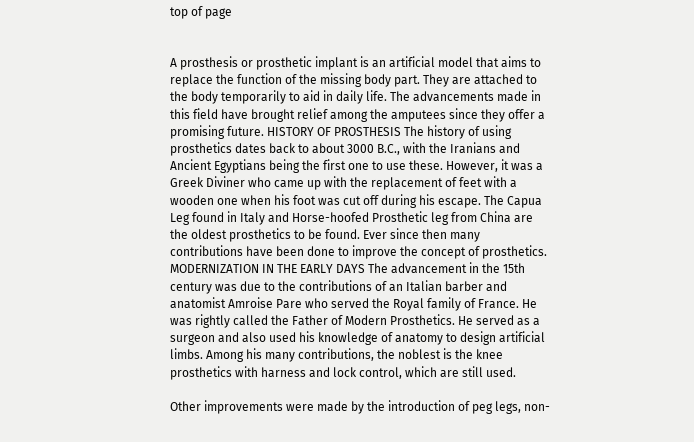top of page


A prosthesis or prosthetic implant is an artificial model that aims to replace the function of the missing body part. They are attached to the body temporarily to aid in daily life. The advancements made in this field have brought relief among the amputees since they offer a promising future. HISTORY OF PROSTHESIS The history of using prosthetics dates back to about 3000 B.C., with the Iranians and Ancient Egyptians being the first one to use these. However, it was a Greek Diviner who came up with the replacement of feet with a wooden one when his foot was cut off during his escape. The Capua Leg found in Italy and Horse-hoofed Prosthetic leg from China are the oldest prosthetics to be found. Ever since then many contributions have been done to improve the concept of prosthetics. MODERNIZATION IN THE EARLY DAYS The advancement in the 15th century was due to the contributions of an Italian barber and anatomist Amroise Pare who served the Royal family of France. He was rightly called the Father of Modern Prosthetics. He served as a surgeon and also used his knowledge of anatomy to design artificial limbs. Among his many contributions, the noblest is the knee prosthetics with harness and lock control, which are still used.

Other improvements were made by the introduction of peg legs, non-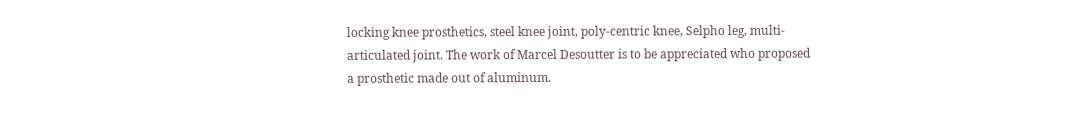locking knee prosthetics, steel knee joint, poly-centric knee, Selpho leg, multi-articulated joint. The work of Marcel Desoutter is to be appreciated who proposed a prosthetic made out of aluminum.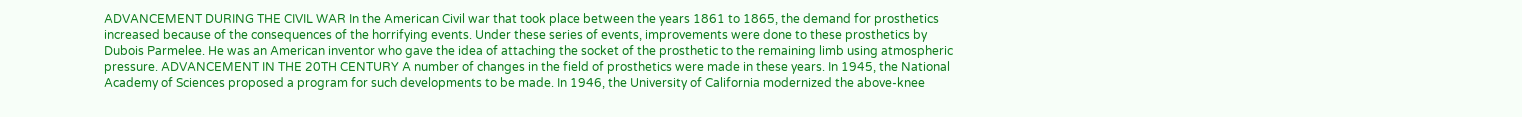ADVANCEMENT DURING THE CIVIL WAR In the American Civil war that took place between the years 1861 to 1865, the demand for prosthetics increased because of the consequences of the horrifying events. Under these series of events, improvements were done to these prosthetics by Dubois Parmelee. He was an American inventor who gave the idea of attaching the socket of the prosthetic to the remaining limb using atmospheric pressure. ADVANCEMENT IN THE 20TH CENTURY A number of changes in the field of prosthetics were made in these years. In 1945, the National Academy of Sciences proposed a program for such developments to be made. In 1946, the University of California modernized the above-knee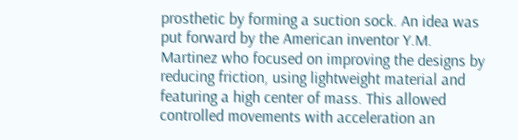prosthetic by forming a suction sock. An idea was put forward by the American inventor Y.M. Martinez who focused on improving the designs by reducing friction, using lightweight material and featuring a high center of mass. This allowed controlled movements with acceleration an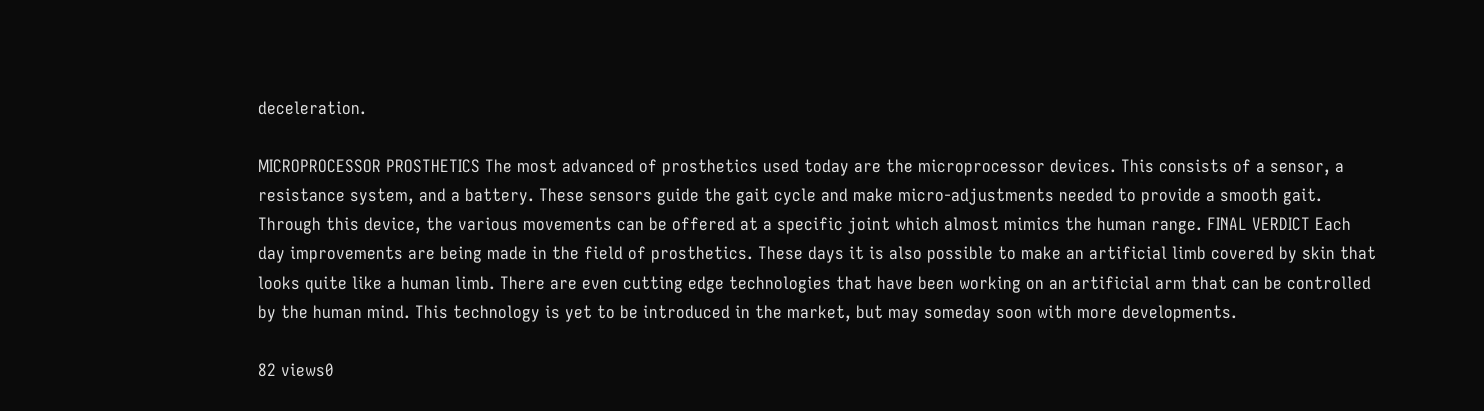deceleration.

MICROPROCESSOR PROSTHETICS The most advanced of prosthetics used today are the microprocessor devices. This consists of a sensor, a resistance system, and a battery. These sensors guide the gait cycle and make micro-adjustments needed to provide a smooth gait. Through this device, the various movements can be offered at a specific joint which almost mimics the human range. FINAL VERDICT Each day improvements are being made in the field of prosthetics. These days it is also possible to make an artificial limb covered by skin that looks quite like a human limb. There are even cutting edge technologies that have been working on an artificial arm that can be controlled by the human mind. This technology is yet to be introduced in the market, but may someday soon with more developments.

82 views0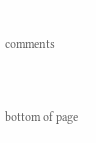comments


bottom of page